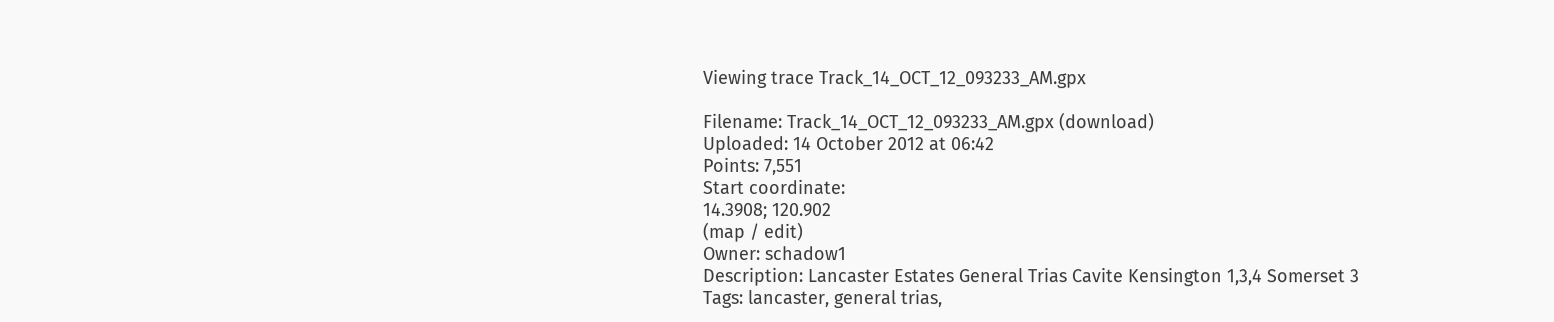Viewing trace Track_14_OCT_12_093233_AM.gpx

Filename: Track_14_OCT_12_093233_AM.gpx (download)
Uploaded: 14 October 2012 at 06:42
Points: 7,551
Start coordinate:
14.3908; 120.902
(map / edit)
Owner: schadow1
Description: Lancaster Estates General Trias Cavite Kensington 1,3,4 Somerset 3
Tags: lancaster, general trias,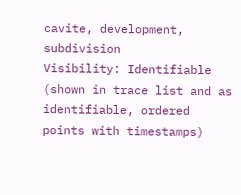cavite, development, subdivision
Visibility: Identifiable (shown in trace list and as identifiable, ordered points with timestamps)